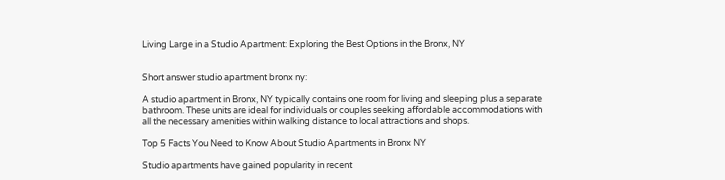Living Large in a Studio Apartment: Exploring the Best Options in the Bronx, NY


Short answer studio apartment bronx ny:

A studio apartment in Bronx, NY typically contains one room for living and sleeping plus a separate bathroom. These units are ideal for individuals or couples seeking affordable accommodations with all the necessary amenities within walking distance to local attractions and shops.

Top 5 Facts You Need to Know About Studio Apartments in Bronx NY

Studio apartments have gained popularity in recent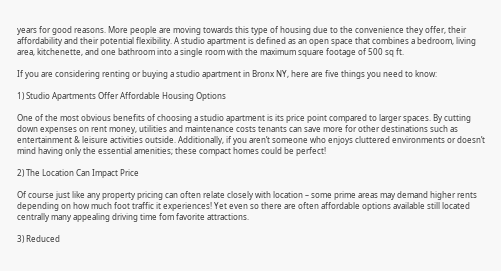years for good reasons. More people are moving towards this type of housing due to the convenience they offer, their affordability and their potential flexibility. A studio apartment is defined as an open space that combines a bedroom, living area, kitchenette, and one bathroom into a single room with the maximum square footage of 500 sq ft.

If you are considering renting or buying a studio apartment in Bronx NY, here are five things you need to know:

1) Studio Apartments Offer Affordable Housing Options

One of the most obvious benefits of choosing a studio apartment is its price point compared to larger spaces. By cutting down expenses on rent money, utilities and maintenance costs tenants can save more for other destinations such as entertainment & leisure activities outside. Additionally, if you aren’t someone who enjoys cluttered environments or doesn’t mind having only the essential amenities; these compact homes could be perfect!

2) The Location Can Impact Price

Of course just like any property pricing can often relate closely with location – some prime areas may demand higher rents depending on how much foot traffic it experiences! Yet even so there are often affordable options available still located centrally many appealing driving time fom favorite attractions.

3) Reduced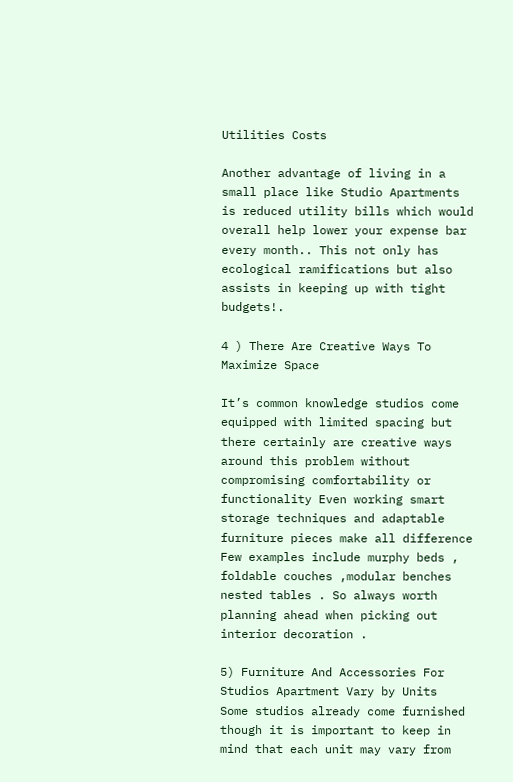Utilities Costs

Another advantage of living in a small place like Studio Apartments is reduced utility bills which would overall help lower your expense bar every month.. This not only has ecological ramifications but also assists in keeping up with tight budgets!.

4 ) There Are Creative Ways To Maximize Space

It’s common knowledge studios come equipped with limited spacing but there certainly are creative ways around this problem without compromising comfortability or functionality Even working smart storage techniques and adaptable furniture pieces make all difference Few examples include murphy beds , foldable couches ,modular benches nested tables . So always worth planning ahead when picking out interior decoration .

5) Furniture And Accessories For Studios Apartment Vary by Units
Some studios already come furnished though it is important to keep in mind that each unit may vary from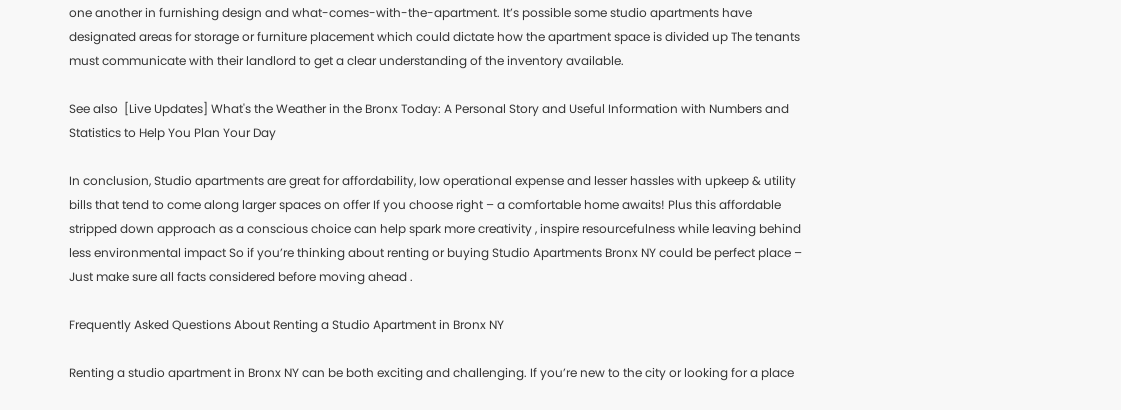one another in furnishing design and what-comes-with-the-apartment. It’s possible some studio apartments have designated areas for storage or furniture placement which could dictate how the apartment space is divided up The tenants must communicate with their landlord to get a clear understanding of the inventory available.

See also  [Live Updates] What's the Weather in the Bronx Today: A Personal Story and Useful Information with Numbers and Statistics to Help You Plan Your Day

In conclusion, Studio apartments are great for affordability, low operational expense and lesser hassles with upkeep & utility bills that tend to come along larger spaces on offer If you choose right – a comfortable home awaits! Plus this affordable stripped down approach as a conscious choice can help spark more creativity , inspire resourcefulness while leaving behind less environmental impact So if you’re thinking about renting or buying Studio Apartments Bronx NY could be perfect place – Just make sure all facts considered before moving ahead .

Frequently Asked Questions About Renting a Studio Apartment in Bronx NY

Renting a studio apartment in Bronx NY can be both exciting and challenging. If you’re new to the city or looking for a place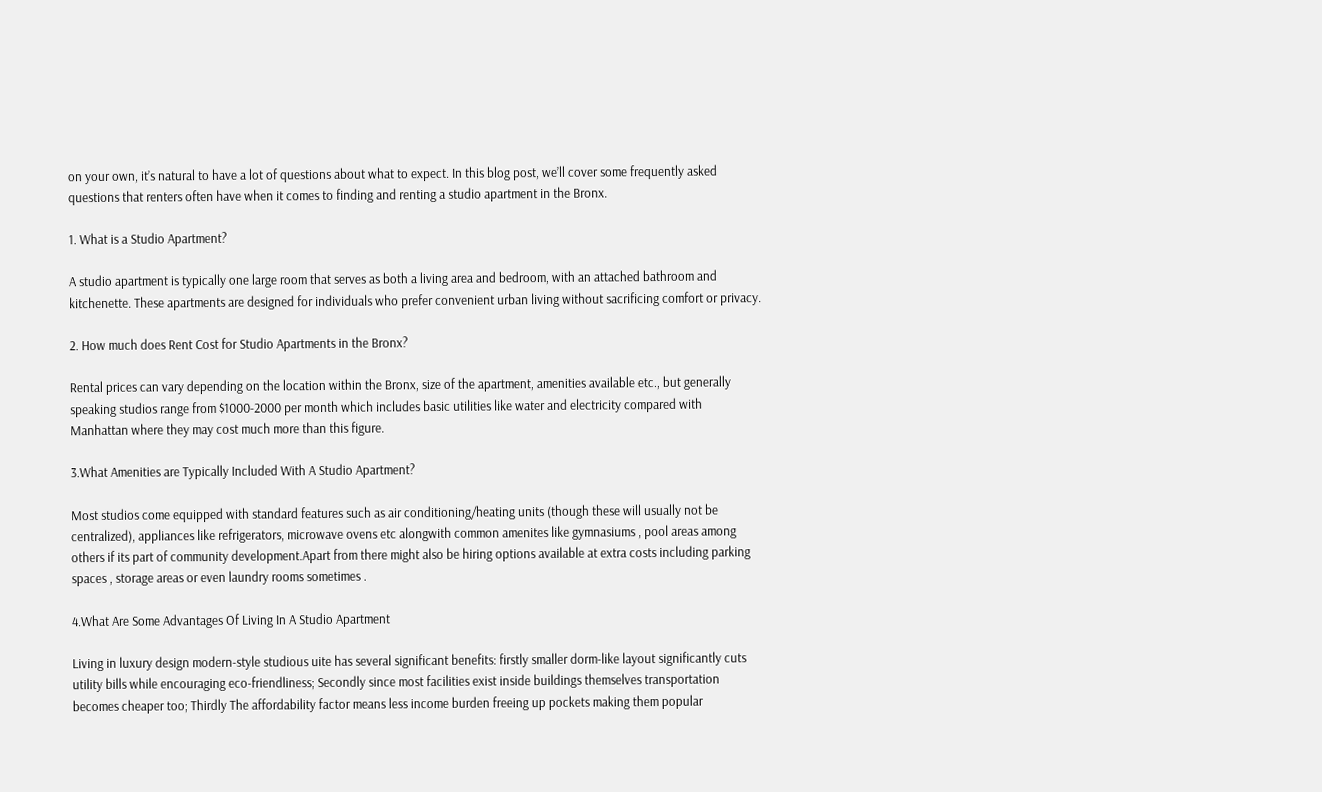on your own, it’s natural to have a lot of questions about what to expect. In this blog post, we’ll cover some frequently asked questions that renters often have when it comes to finding and renting a studio apartment in the Bronx.

1. What is a Studio Apartment?

A studio apartment is typically one large room that serves as both a living area and bedroom, with an attached bathroom and kitchenette. These apartments are designed for individuals who prefer convenient urban living without sacrificing comfort or privacy.

2. How much does Rent Cost for Studio Apartments in the Bronx?

Rental prices can vary depending on the location within the Bronx, size of the apartment, amenities available etc., but generally speaking studios range from $1000-2000 per month which includes basic utilities like water and electricity compared with Manhattan where they may cost much more than this figure.

3.What Amenities are Typically Included With A Studio Apartment?

Most studios come equipped with standard features such as air conditioning/heating units (though these will usually not be centralized), appliances like refrigerators, microwave ovens etc alongwith common amenites like gymnasiums , pool areas among others if its part of community development.Apart from there might also be hiring options available at extra costs including parking spaces , storage areas or even laundry rooms sometimes .

4.What Are Some Advantages Of Living In A Studio Apartment

Living in luxury design modern-style studious uite has several significant benefits: firstly smaller dorm-like layout significantly cuts utility bills while encouraging eco-friendliness; Secondly since most facilities exist inside buildings themselves transportation becomes cheaper too; Thirdly The affordability factor means less income burden freeing up pockets making them popular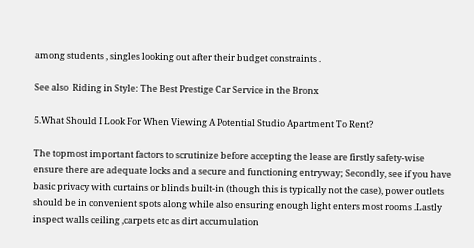among students , singles looking out after their budget constraints .

See also  Riding in Style: The Best Prestige Car Service in the Bronx

5.What Should I Look For When Viewing A Potential Studio Apartment To Rent?

The topmost important factors to scrutinize before accepting the lease are firstly safety-wise ensure there are adequate locks and a secure and functioning entryway; Secondly, see if you have basic privacy with curtains or blinds built-in (though this is typically not the case), power outlets should be in convenient spots along while also ensuring enough light enters most rooms .Lastly inspect walls ceiling ,carpets etc as dirt accumulation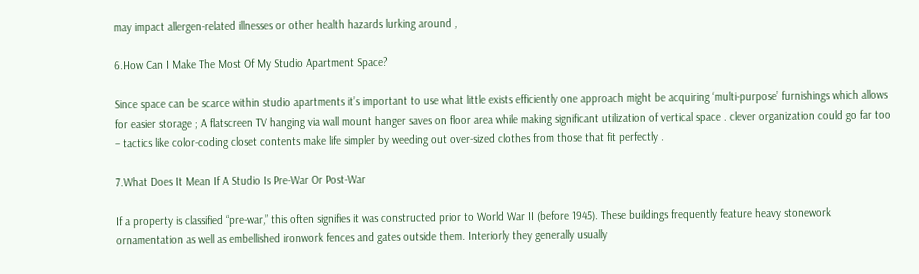may impact allergen-related illnesses or other health hazards lurking around ,

6.How Can I Make The Most Of My Studio Apartment Space?

Since space can be scarce within studio apartments it’s important to use what little exists efficiently one approach might be acquiring ‘multi-purpose’ furnishings which allows for easier storage ; A flatscreen TV hanging via wall mount hanger saves on floor area while making significant utilization of vertical space . clever organization could go far too – tactics like color-coding closet contents make life simpler by weeding out over-sized clothes from those that fit perfectly .

7.What Does It Mean If A Studio Is Pre-War Or Post-War

If a property is classified “pre-war,” this often signifies it was constructed prior to World War II (before 1945). These buildings frequently feature heavy stonework ornamentation as well as embellished ironwork fences and gates outside them. Interiorly they generally usually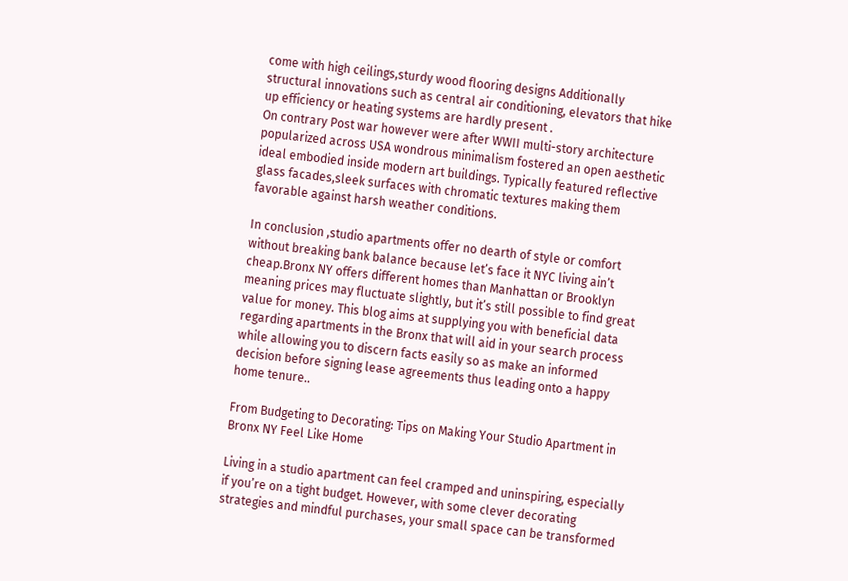come with high ceilings,sturdy wood flooring designs Additionally structural innovations such as central air conditioning, elevators that hike up efficiency or heating systems are hardly present .
On contrary Post war however were after WWII multi-story architecture popularized across USA wondrous minimalism fostered an open aesthetic ideal embodied inside modern art buildings. Typically featured reflective glass facades,sleek surfaces with chromatic textures making them favorable against harsh weather conditions.

In conclusion ,studio apartments offer no dearth of style or comfort without breaking bank balance because let’s face it NYC living ain’t cheap.Bronx NY offers different homes than Manhattan or Brooklyn meaning prices may fluctuate slightly, but it’s still possible to find great value for money. This blog aims at supplying you with beneficial data regarding apartments in the Bronx that will aid in your search process while allowing you to discern facts easily so as make an informed decision before signing lease agreements thus leading onto a happy home tenure..

From Budgeting to Decorating: Tips on Making Your Studio Apartment in Bronx NY Feel Like Home

Living in a studio apartment can feel cramped and uninspiring, especially if you’re on a tight budget. However, with some clever decorating strategies and mindful purchases, your small space can be transformed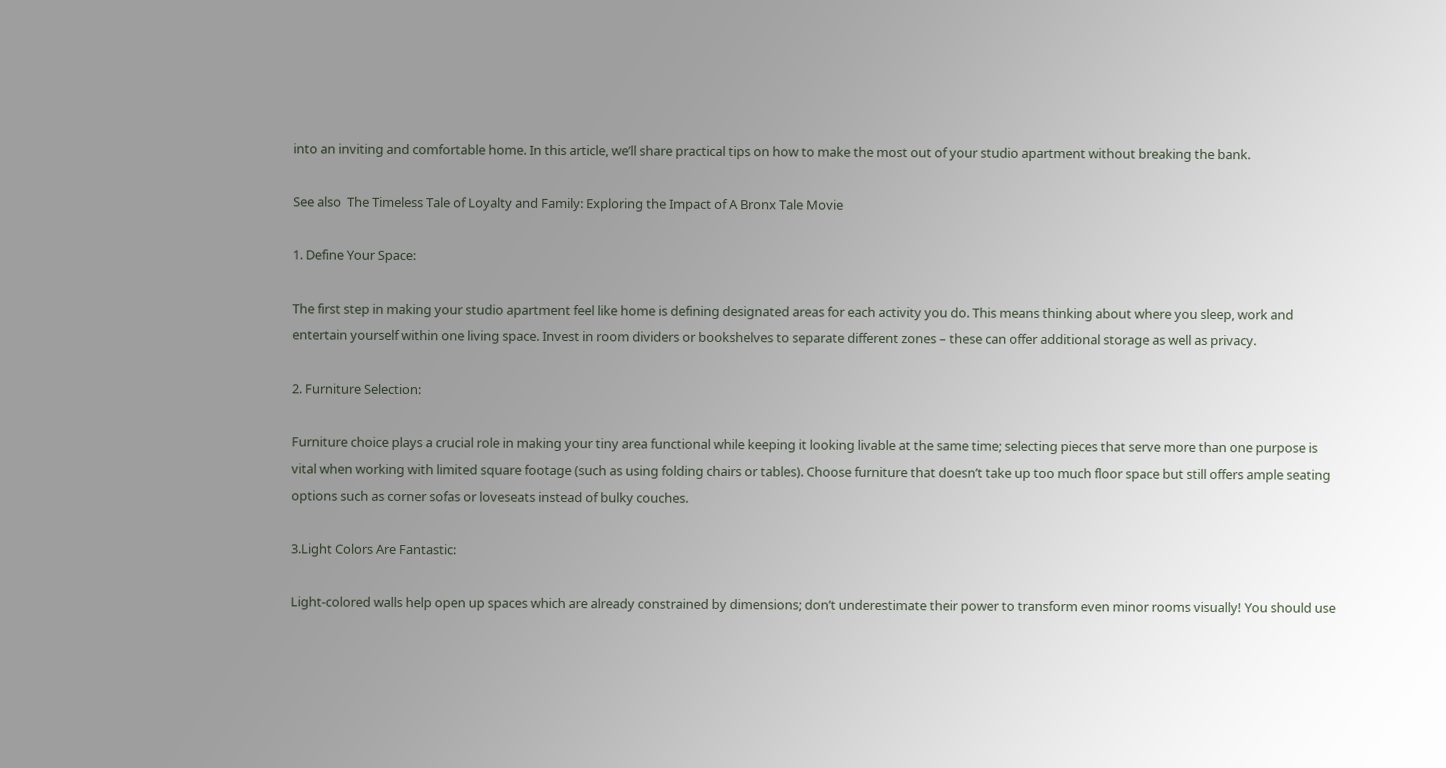into an inviting and comfortable home. In this article, we’ll share practical tips on how to make the most out of your studio apartment without breaking the bank.

See also  The Timeless Tale of Loyalty and Family: Exploring the Impact of A Bronx Tale Movie

1. Define Your Space:

The first step in making your studio apartment feel like home is defining designated areas for each activity you do. This means thinking about where you sleep, work and entertain yourself within one living space. Invest in room dividers or bookshelves to separate different zones – these can offer additional storage as well as privacy.

2. Furniture Selection:

Furniture choice plays a crucial role in making your tiny area functional while keeping it looking livable at the same time; selecting pieces that serve more than one purpose is vital when working with limited square footage (such as using folding chairs or tables). Choose furniture that doesn’t take up too much floor space but still offers ample seating options such as corner sofas or loveseats instead of bulky couches.

3.Light Colors Are Fantastic:

Light-colored walls help open up spaces which are already constrained by dimensions; don’t underestimate their power to transform even minor rooms visually! You should use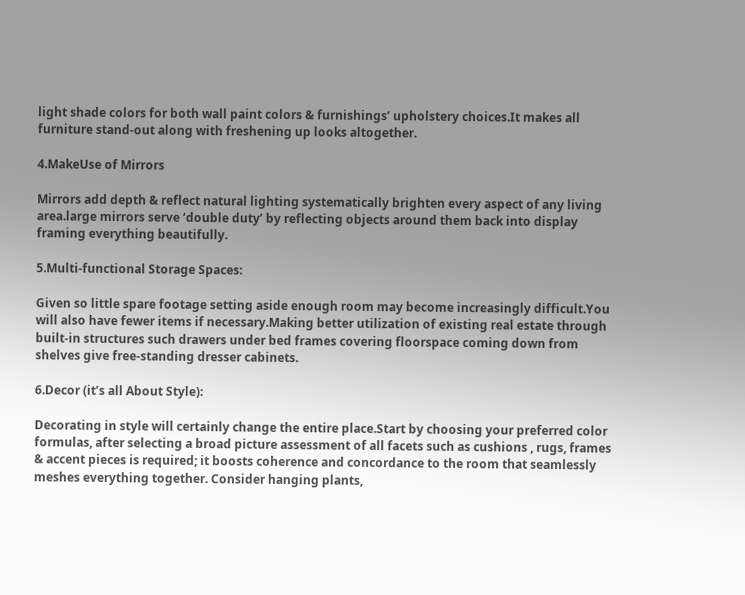light shade colors for both wall paint colors & furnishings’ upholstery choices.It makes all furniture stand-out along with freshening up looks altogether.

4.MakeUse of Mirrors

Mirrors add depth & reflect natural lighting systematically brighten every aspect of any living area.large mirrors serve ‘double duty’ by reflecting objects around them back into display framing everything beautifully.

5.Multi-functional Storage Spaces:

Given so little spare footage setting aside enough room may become increasingly difficult.You will also have fewer items if necessary.Making better utilization of existing real estate through built-in structures such drawers under bed frames covering floorspace coming down from shelves give free-standing dresser cabinets.

6.Decor (it’s all About Style):

Decorating in style will certainly change the entire place.Start by choosing your preferred color formulas, after selecting a broad picture assessment of all facets such as cushions , rugs, frames & accent pieces is required; it boosts coherence and concordance to the room that seamlessly meshes everything together. Consider hanging plants,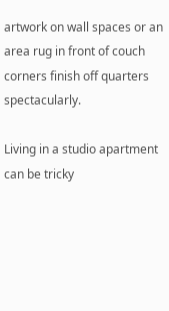artwork on wall spaces or an area rug in front of couch corners finish off quarters spectacularly.

Living in a studio apartment can be tricky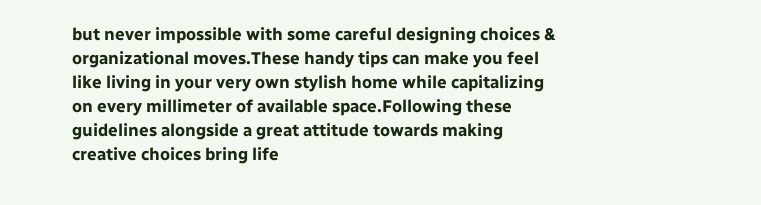but never impossible with some careful designing choices & organizational moves.These handy tips can make you feel like living in your very own stylish home while capitalizing on every millimeter of available space.Following these guidelines alongside a great attitude towards making creative choices bring life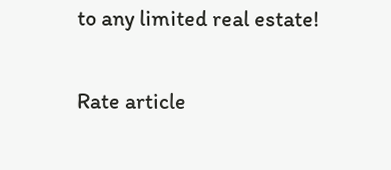to any limited real estate!

Rate article